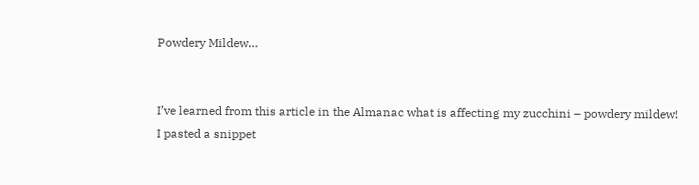Powdery Mildew…


I’ve learned from this article in the Almanac what is affecting my zucchini – powdery mildew!  I pasted a snippet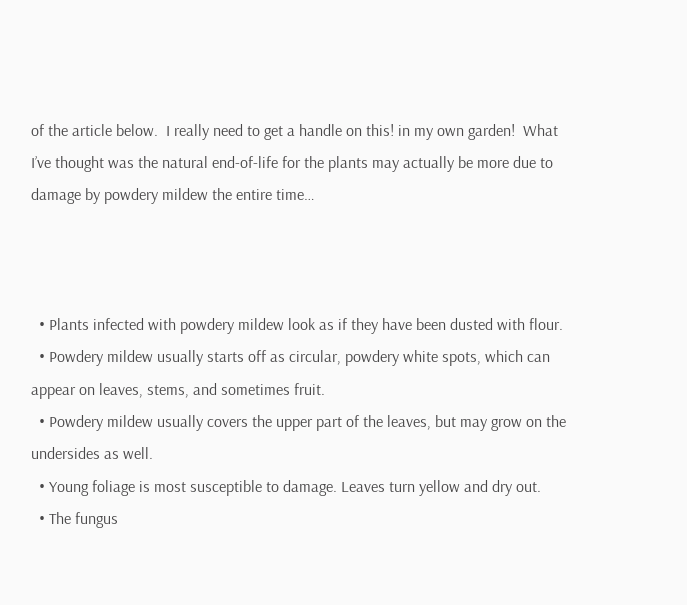of the article below.  I really need to get a handle on this! in my own garden!  What I’ve thought was the natural end-of-life for the plants may actually be more due to damage by powdery mildew the entire time…



  • Plants infected with powdery mildew look as if they have been dusted with flour.
  • Powdery mildew usually starts off as circular, powdery white spots, which can appear on leaves, stems, and sometimes fruit.
  • Powdery mildew usually covers the upper part of the leaves, but may grow on the undersides as well.
  • Young foliage is most susceptible to damage. Leaves turn yellow and dry out.
  • The fungus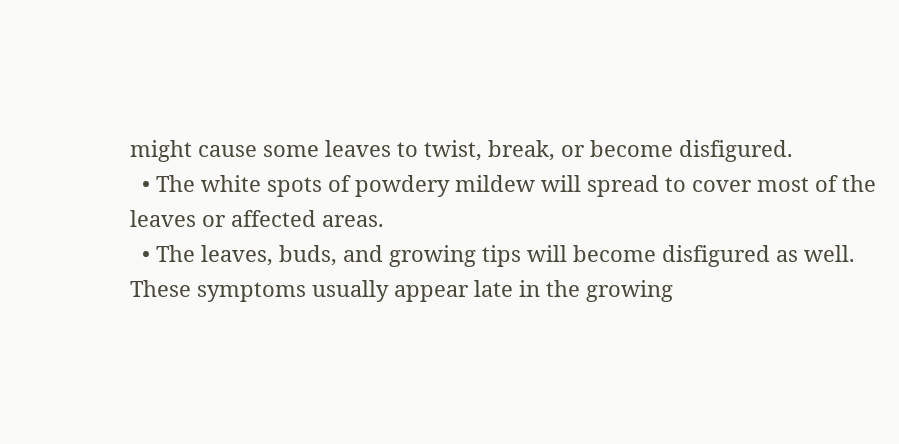might cause some leaves to twist, break, or become disfigured.
  • The white spots of powdery mildew will spread to cover most of the leaves or affected areas.
  • The leaves, buds, and growing tips will become disfigured as well. These symptoms usually appear late in the growing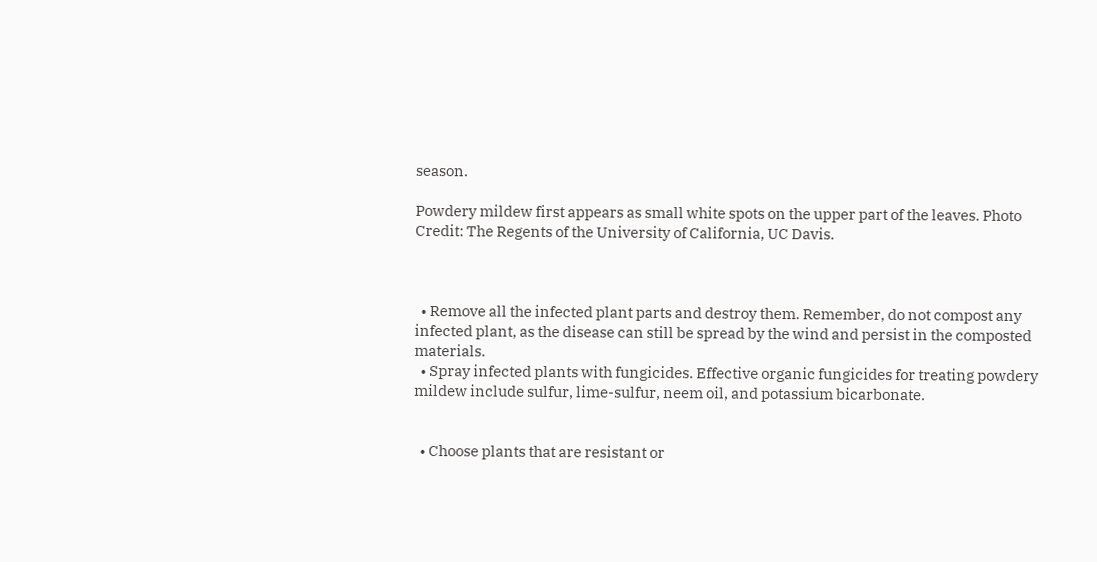season.

Powdery mildew first appears as small white spots on the upper part of the leaves. Photo Credit: The Regents of the University of California, UC Davis.



  • Remove all the infected plant parts and destroy them. Remember, do not compost any infected plant, as the disease can still be spread by the wind and persist in the composted materials.
  • Spray infected plants with fungicides. Effective organic fungicides for treating powdery mildew include sulfur, lime-sulfur, neem oil, and potassium bicarbonate.


  • Choose plants that are resistant or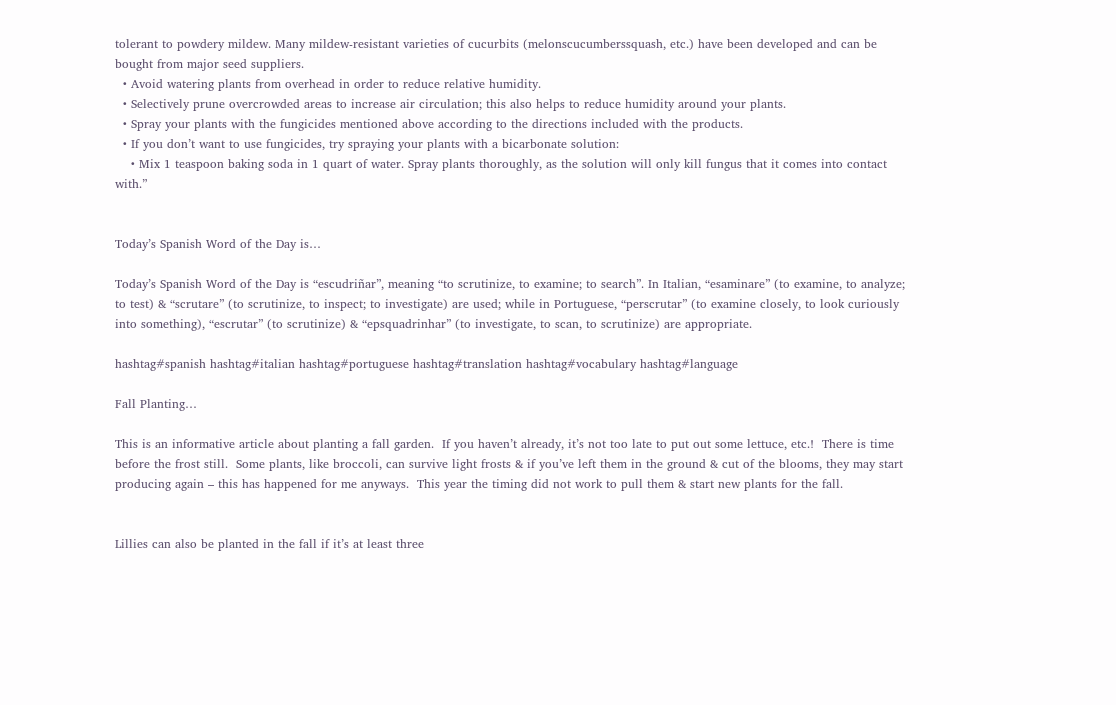tolerant to powdery mildew. Many mildew-resistant varieties of cucurbits (melonscucumberssquash, etc.) have been developed and can be bought from major seed suppliers.
  • Avoid watering plants from overhead in order to reduce relative humidity.
  • Selectively prune overcrowded areas to increase air circulation; this also helps to reduce humidity around your plants.
  • Spray your plants with the fungicides mentioned above according to the directions included with the products.
  • If you don’t want to use fungicides, try spraying your plants with a bicarbonate solution:
    • Mix 1 teaspoon baking soda in 1 quart of water. Spray plants thoroughly, as the solution will only kill fungus that it comes into contact with.”


Today’s Spanish Word of the Day is…

Today’s Spanish Word of the Day is “escudriñar”, meaning “to scrutinize, to examine; to search”. In Italian, “esaminare” (to examine, to analyze; to test) & “scrutare” (to scrutinize, to inspect; to investigate) are used; while in Portuguese, “perscrutar” (to examine closely, to look curiously into something), “escrutar” (to scrutinize) & “epsquadrinhar” (to investigate, to scan, to scrutinize) are appropriate.

hashtag#spanish hashtag#italian hashtag#portuguese hashtag#translation hashtag#vocabulary hashtag#language

Fall Planting…

This is an informative article about planting a fall garden.  If you haven’t already, it’s not too late to put out some lettuce, etc.!  There is time before the frost still.  Some plants, like broccoli, can survive light frosts & if you’ve left them in the ground & cut of the blooms, they may start producing again – this has happened for me anyways.  This year the timing did not work to pull them & start new plants for the fall.


Lillies can also be planted in the fall if it’s at least three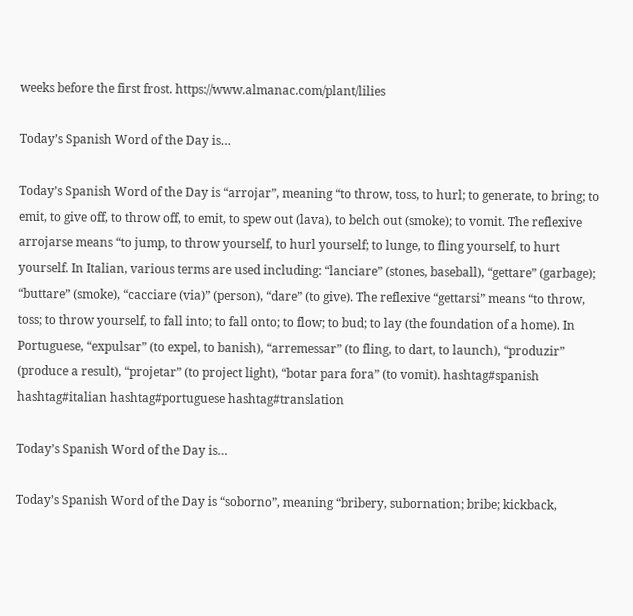weeks before the first frost. https://www.almanac.com/plant/lilies

Today’s Spanish Word of the Day is…

Today’s Spanish Word of the Day is “arrojar”, meaning “to throw, toss, to hurl; to generate, to bring; to emit, to give off, to throw off, to emit, to spew out (lava), to belch out (smoke); to vomit. The reflexive arrojarse means “to jump, to throw yourself, to hurl yourself; to lunge, to fling yourself, to hurt yourself. In Italian, various terms are used including: “lanciare” (stones, baseball), “gettare” (garbage); “buttare” (smoke), “cacciare (via)” (person), “dare” (to give). The reflexive “gettarsi” means “to throw, toss; to throw yourself, to fall into; to fall onto; to flow; to bud; to lay (the foundation of a home). In Portuguese, “expulsar” (to expel, to banish), “arremessar” (to fling, to dart, to launch), “produzir” (produce a result), “projetar” (to project light), “botar para fora” (to vomit). hashtag#spanish hashtag#italian hashtag#portuguese hashtag#translation

Today’s Spanish Word of the Day is…

Today’s Spanish Word of the Day is “soborno”, meaning “bribery, subornation; bribe; kickback,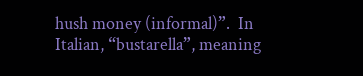hush money (informal)”.  In Italian, “bustarella”, meaning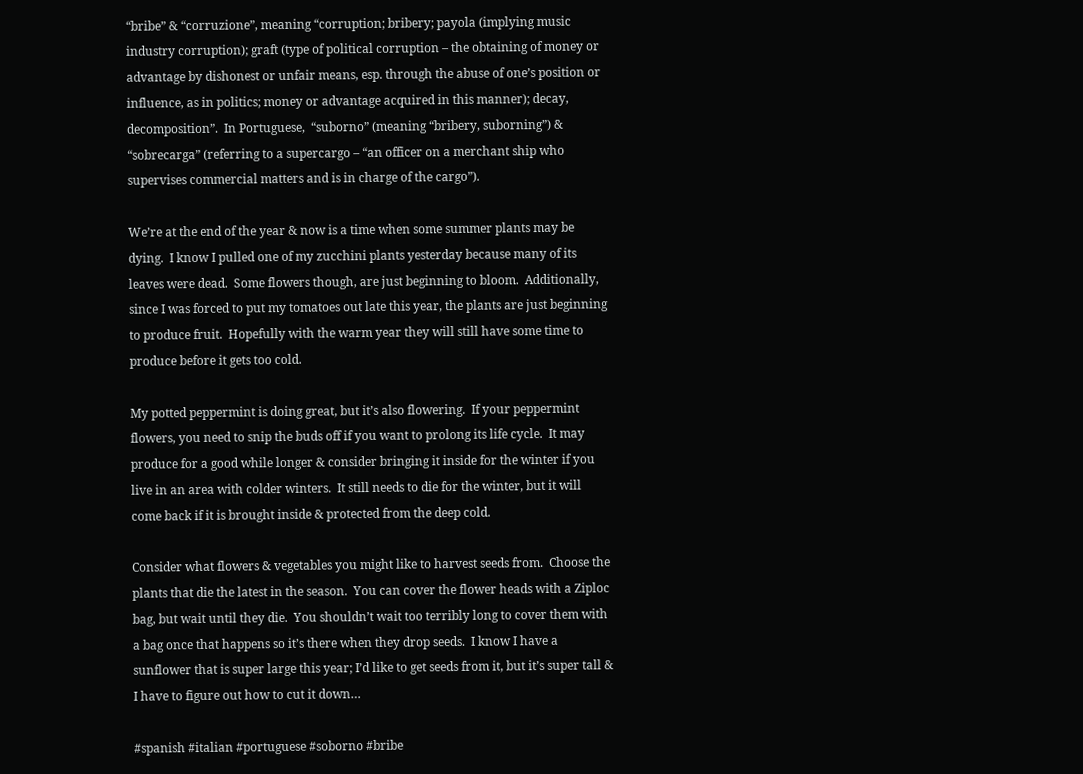“bribe” & “corruzione”, meaning “corruption; bribery; payola (implying music industry corruption); graft (type of political corruption – the obtaining of money or advantage by dishonest or unfair means, esp. through the abuse of one’s position or influence, as in politics; money or advantage acquired in this manner); decay, decomposition”.  In Portuguese,  “suborno” (meaning “bribery, suborning”) & “sobrecarga” (referring to a supercargo – “an officer on a merchant ship who supervises commercial matters and is in charge of the cargo”).

We’re at the end of the year & now is a time when some summer plants may be dying.  I know I pulled one of my zucchini plants yesterday because many of its leaves were dead.  Some flowers though, are just beginning to bloom.  Additionally, since I was forced to put my tomatoes out late this year, the plants are just beginning to produce fruit.  Hopefully with the warm year they will still have some time to produce before it gets too cold.

My potted peppermint is doing great, but it’s also flowering.  If your peppermint flowers, you need to snip the buds off if you want to prolong its life cycle.  It may produce for a good while longer & consider bringing it inside for the winter if you live in an area with colder winters.  It still needs to die for the winter, but it will come back if it is brought inside & protected from the deep cold.

Consider what flowers & vegetables you might like to harvest seeds from.  Choose the plants that die the latest in the season.  You can cover the flower heads with a Ziploc bag, but wait until they die.  You shouldn’t wait too terribly long to cover them with a bag once that happens so it’s there when they drop seeds.  I know I have a sunflower that is super large this year; I’d like to get seeds from it, but it’s super tall & I have to figure out how to cut it down…

#spanish #italian #portuguese #soborno #bribe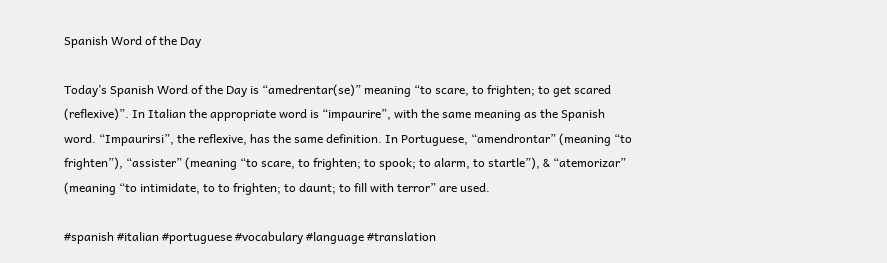Spanish Word of the Day

Today’s Spanish Word of the Day is “amedrentar(se)” meaning “to scare, to frighten; to get scared (reflexive)”. In Italian the appropriate word is “impaurire”, with the same meaning as the Spanish word. “Impaurirsi”, the reflexive, has the same definition. In Portuguese, “amendrontar” (meaning “to frighten”), “assister” (meaning “to scare, to frighten; to spook; to alarm, to startle”), & “atemorizar” (meaning “to intimidate, to to frighten; to daunt; to fill with terror” are used.

#spanish #italian #portuguese #vocabulary #language #translation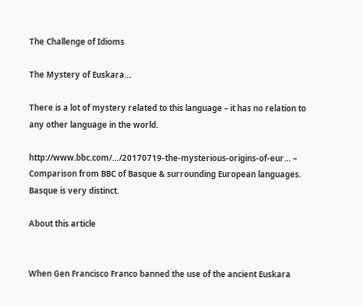The Challenge of Idioms

The Mystery of Euskara…

There is a lot of mystery related to this language – it has no relation to any other language in the world.

http://www.bbc.com/…/20170719-the-mysterious-origins-of-eur… – Comparison from BBC of Basque & surrounding European languages. Basque is very distinct.

About this article


When Gen Francisco Franco banned the use of the ancient Euskara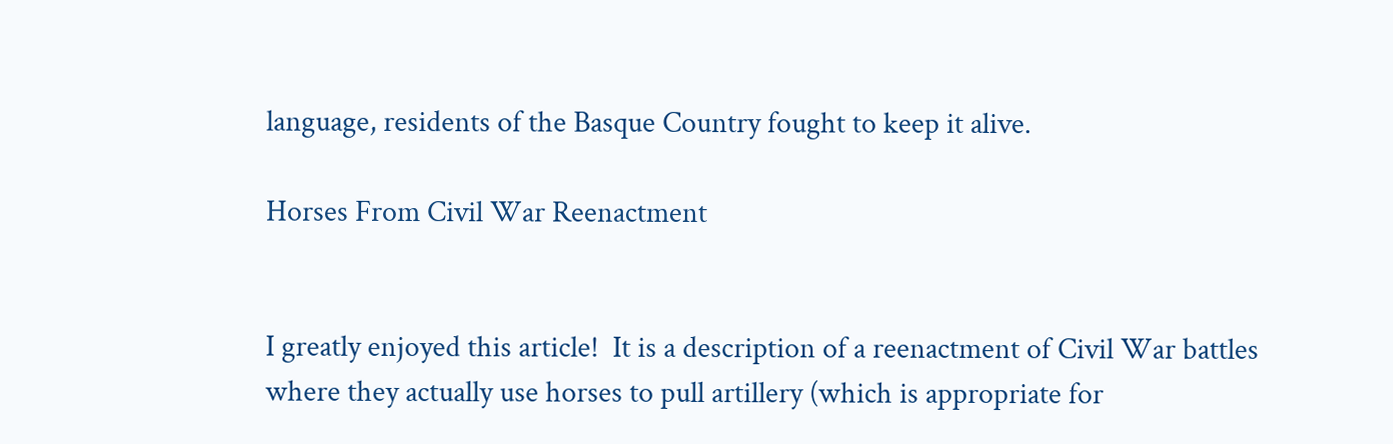language, residents of the Basque Country fought to keep it alive.

Horses From Civil War Reenactment


I greatly enjoyed this article!  It is a description of a reenactment of Civil War battles where they actually use horses to pull artillery (which is appropriate for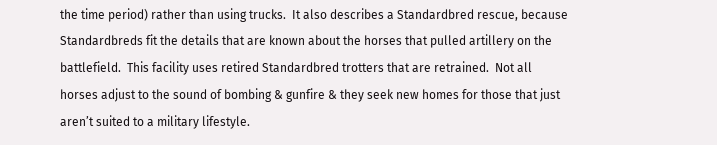the time period) rather than using trucks.  It also describes a Standardbred rescue, because Standardbreds fit the details that are known about the horses that pulled artillery on the battlefield.  This facility uses retired Standardbred trotters that are retrained.  Not all horses adjust to the sound of bombing & gunfire & they seek new homes for those that just aren’t suited to a military lifestyle.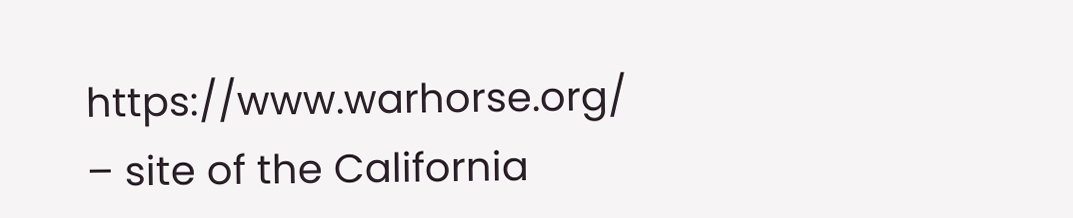https://www.warhorse.org/ – site of the California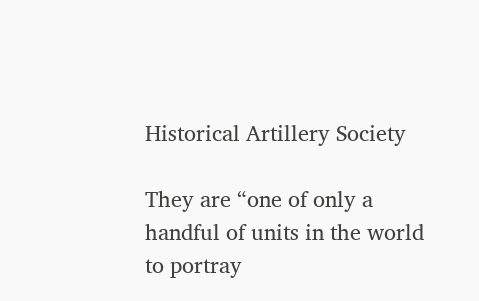Historical Artillery Society

They are “one of only a handful of units in the world to portray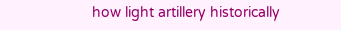how light artillery historically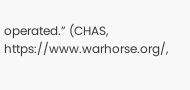operated.” (CHAS, https://www.warhorse.org/,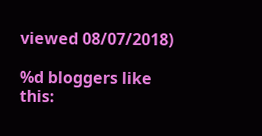viewed 08/07/2018)

%d bloggers like this: